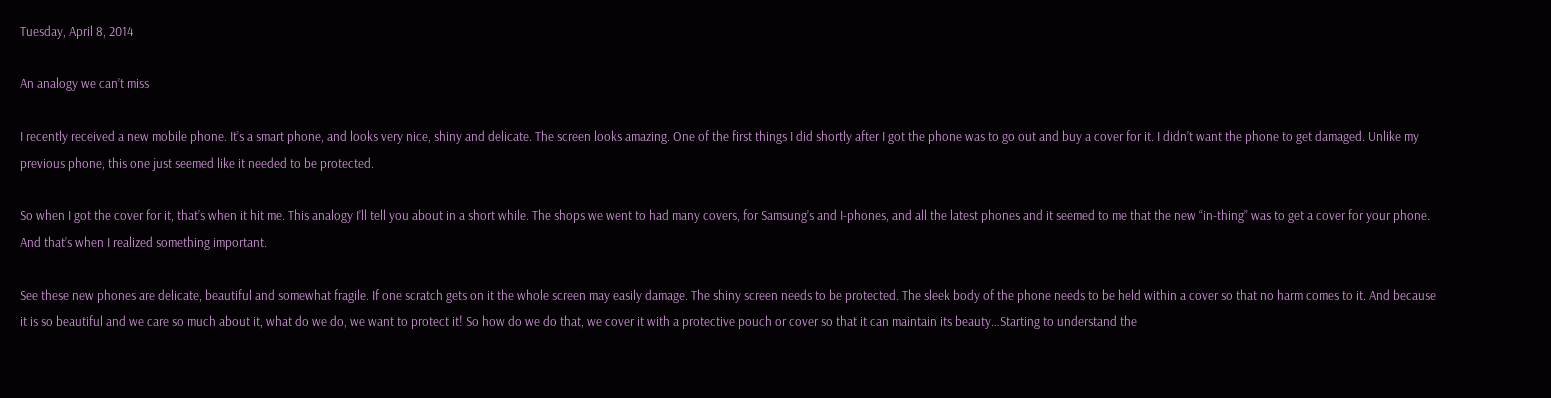Tuesday, April 8, 2014

An analogy we can’t miss

I recently received a new mobile phone. It’s a smart phone, and looks very nice, shiny and delicate. The screen looks amazing. One of the first things I did shortly after I got the phone was to go out and buy a cover for it. I didn’t want the phone to get damaged. Unlike my previous phone, this one just seemed like it needed to be protected.

So when I got the cover for it, that’s when it hit me. This analogy I’ll tell you about in a short while. The shops we went to had many covers, for Samsung’s and I-phones, and all the latest phones and it seemed to me that the new “in-thing” was to get a cover for your phone. And that’s when I realized something important.

See these new phones are delicate, beautiful and somewhat fragile. If one scratch gets on it the whole screen may easily damage. The shiny screen needs to be protected. The sleek body of the phone needs to be held within a cover so that no harm comes to it. And because it is so beautiful and we care so much about it, what do we do, we want to protect it! So how do we do that, we cover it with a protective pouch or cover so that it can maintain its beauty…Starting to understand the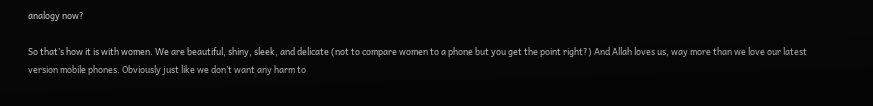analogy now?

So that’s how it is with women. We are beautiful, shiny, sleek, and delicate (not to compare women to a phone but you get the point right?) And Allah loves us, way more than we love our latest version mobile phones. Obviously just like we don’t want any harm to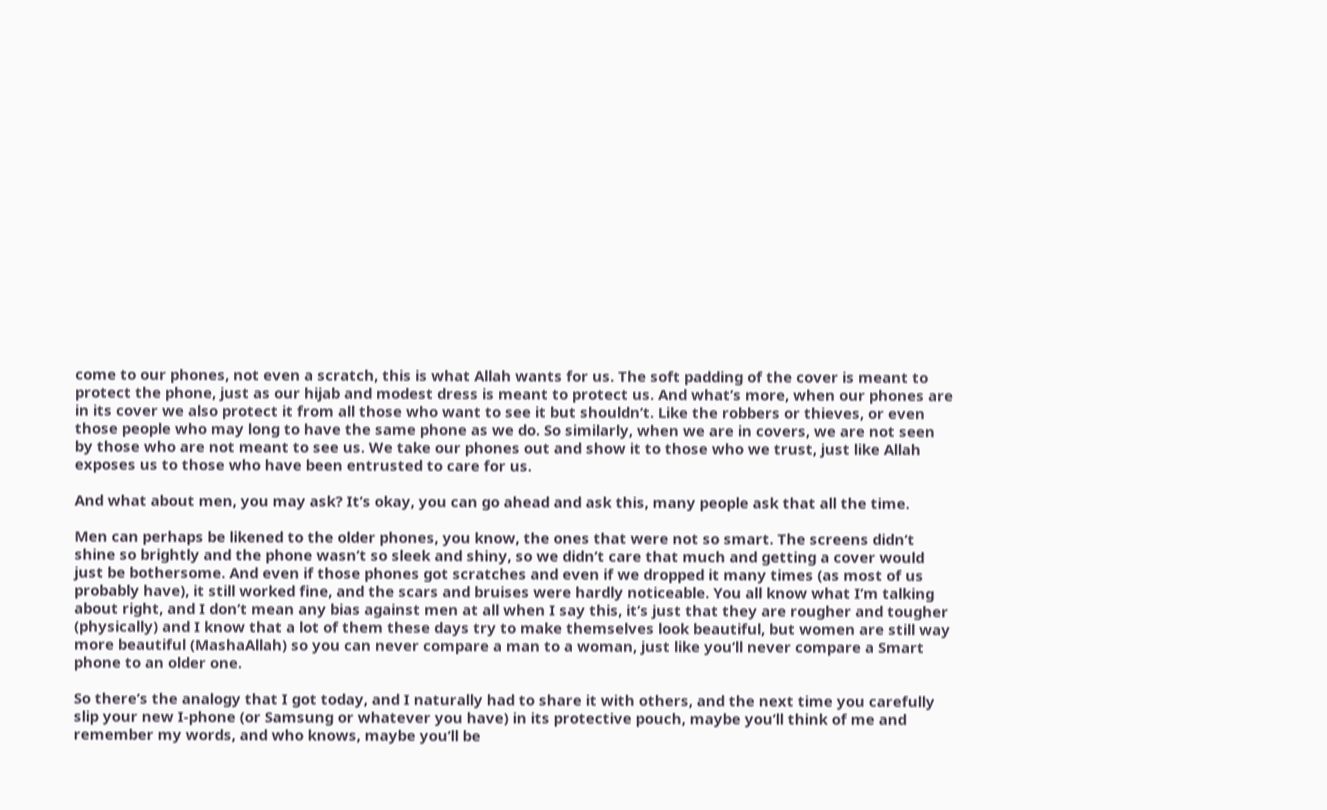come to our phones, not even a scratch, this is what Allah wants for us. The soft padding of the cover is meant to protect the phone, just as our hijab and modest dress is meant to protect us. And what’s more, when our phones are in its cover we also protect it from all those who want to see it but shouldn’t. Like the robbers or thieves, or even those people who may long to have the same phone as we do. So similarly, when we are in covers, we are not seen by those who are not meant to see us. We take our phones out and show it to those who we trust, just like Allah exposes us to those who have been entrusted to care for us.

And what about men, you may ask? It’s okay, you can go ahead and ask this, many people ask that all the time.

Men can perhaps be likened to the older phones, you know, the ones that were not so smart. The screens didn’t shine so brightly and the phone wasn’t so sleek and shiny, so we didn’t care that much and getting a cover would just be bothersome. And even if those phones got scratches and even if we dropped it many times (as most of us probably have), it still worked fine, and the scars and bruises were hardly noticeable. You all know what I’m talking about right, and I don’t mean any bias against men at all when I say this, it’s just that they are rougher and tougher (physically) and I know that a lot of them these days try to make themselves look beautiful, but women are still way more beautiful (MashaAllah) so you can never compare a man to a woman, just like you’ll never compare a Smart phone to an older one.

So there’s the analogy that I got today, and I naturally had to share it with others, and the next time you carefully slip your new I-phone (or Samsung or whatever you have) in its protective pouch, maybe you’ll think of me and remember my words, and who knows, maybe you’ll be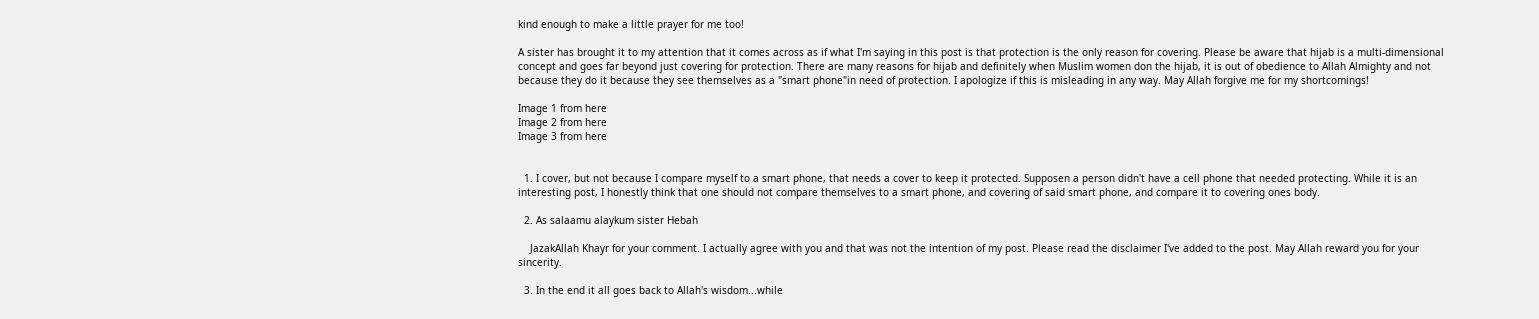kind enough to make a little prayer for me too!

A sister has brought it to my attention that it comes across as if what I'm saying in this post is that protection is the only reason for covering. Please be aware that hijab is a multi-dimensional concept and goes far beyond just covering for protection. There are many reasons for hijab and definitely when Muslim women don the hijab, it is out of obedience to Allah Almighty and not because they do it because they see themselves as a "smart phone"in need of protection. I apologize if this is misleading in any way. May Allah forgive me for my shortcomings!

Image 1 from here
Image 2 from here
Image 3 from here


  1. I cover, but not because I compare myself to a smart phone, that needs a cover to keep it protected. Supposen a person didn't have a cell phone that needed protecting. While it is an interesting post, I honestly think that one should not compare themselves to a smart phone, and covering of said smart phone, and compare it to covering ones body.

  2. As salaamu alaykum sister Hebah

    JazakAllah Khayr for your comment. I actually agree with you and that was not the intention of my post. Please read the disclaimer I've added to the post. May Allah reward you for your sincerity.

  3. In the end it all goes back to Allah's wisdom...while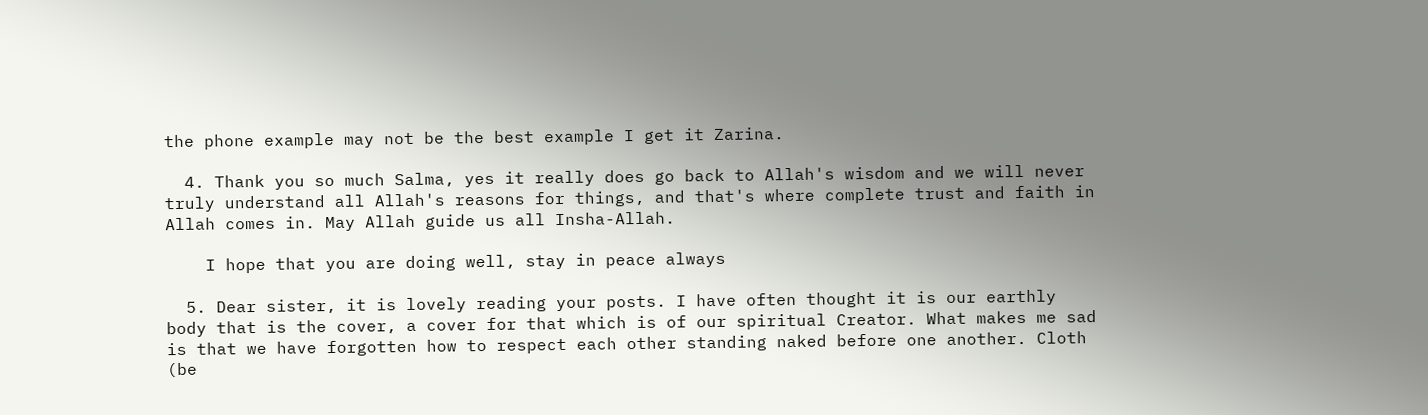the phone example may not be the best example I get it Zarina.

  4. Thank you so much Salma, yes it really does go back to Allah's wisdom and we will never truly understand all Allah's reasons for things, and that's where complete trust and faith in Allah comes in. May Allah guide us all Insha-Allah.

    I hope that you are doing well, stay in peace always

  5. Dear sister, it is lovely reading your posts. I have often thought it is our earthly body that is the cover, a cover for that which is of our spiritual Creator. What makes me sad is that we have forgotten how to respect each other standing naked before one another. Cloth (be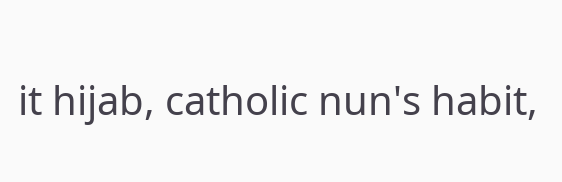it hijab, catholic nun's habit,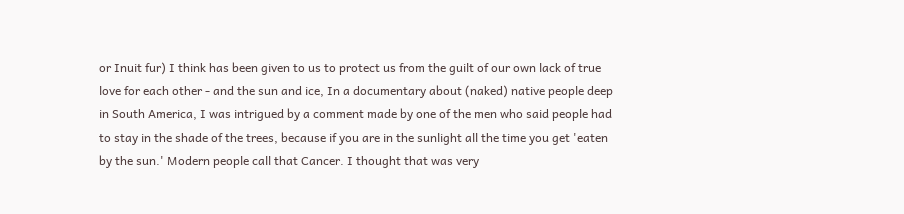or Inuit fur) I think has been given to us to protect us from the guilt of our own lack of true love for each other - and the sun and ice, In a documentary about (naked) native people deep in South America, I was intrigued by a comment made by one of the men who said people had to stay in the shade of the trees, because if you are in the sunlight all the time you get 'eaten by the sun.' Modern people call that Cancer. I thought that was very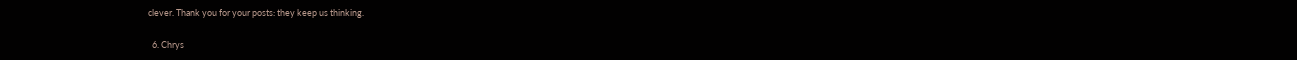clever. Thank you for your posts: they keep us thinking.

  6. Chrys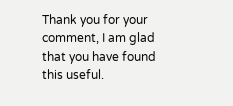Thank you for your comment, I am glad that you have found this useful.